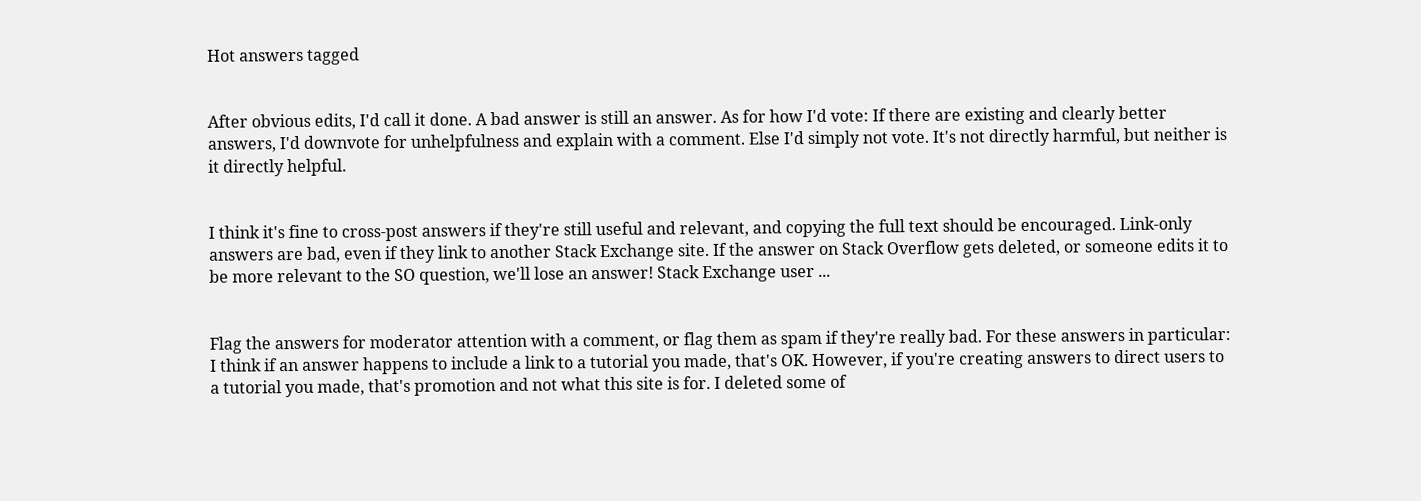Hot answers tagged


After obvious edits, I'd call it done. A bad answer is still an answer. As for how I'd vote: If there are existing and clearly better answers, I'd downvote for unhelpfulness and explain with a comment. Else I'd simply not vote. It's not directly harmful, but neither is it directly helpful.


I think it's fine to cross-post answers if they're still useful and relevant, and copying the full text should be encouraged. Link-only answers are bad, even if they link to another Stack Exchange site. If the answer on Stack Overflow gets deleted, or someone edits it to be more relevant to the SO question, we'll lose an answer! Stack Exchange user ...


Flag the answers for moderator attention with a comment, or flag them as spam if they're really bad. For these answers in particular: I think if an answer happens to include a link to a tutorial you made, that's OK. However, if you're creating answers to direct users to a tutorial you made, that's promotion and not what this site is for. I deleted some of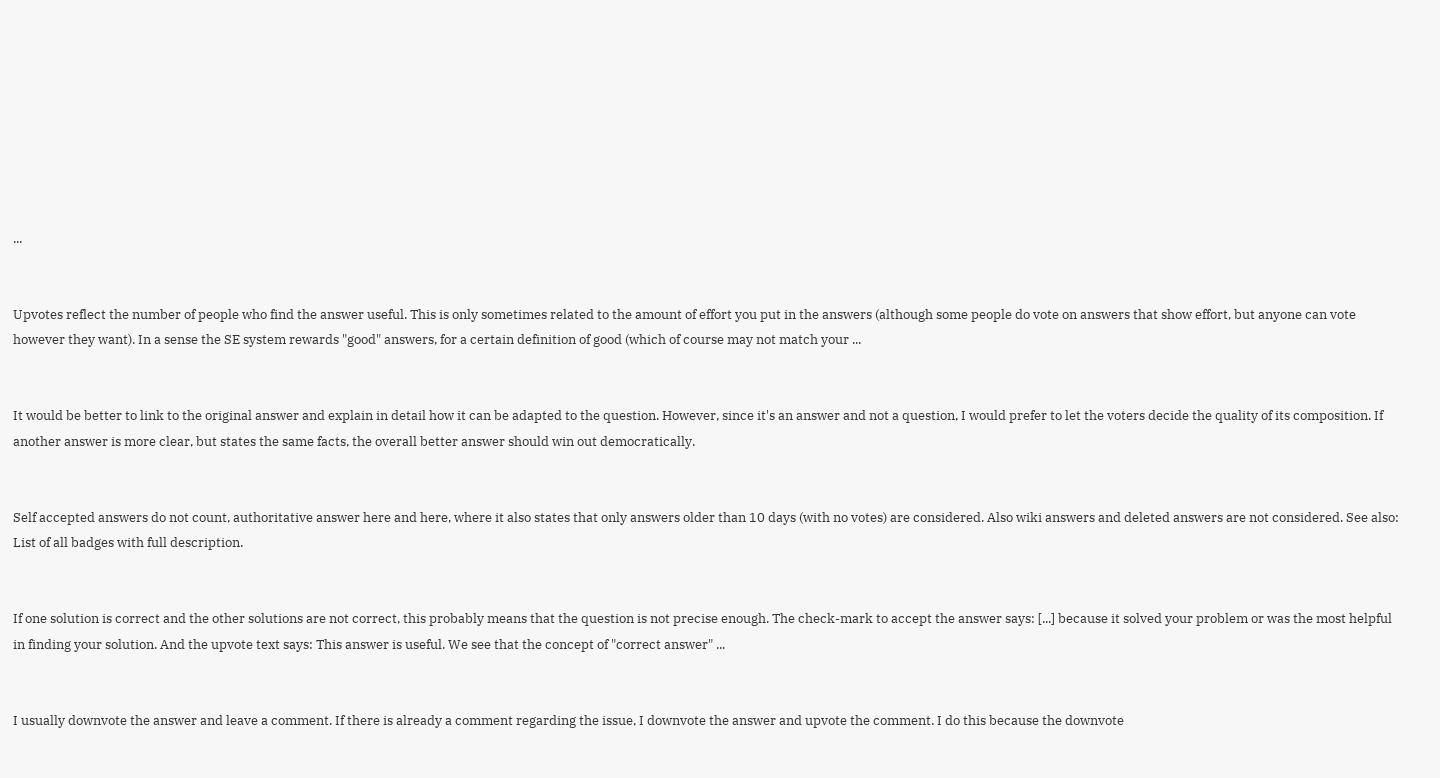...


Upvotes reflect the number of people who find the answer useful. This is only sometimes related to the amount of effort you put in the answers (although some people do vote on answers that show effort, but anyone can vote however they want). In a sense the SE system rewards "good" answers, for a certain definition of good (which of course may not match your ...


It would be better to link to the original answer and explain in detail how it can be adapted to the question. However, since it's an answer and not a question, I would prefer to let the voters decide the quality of its composition. If another answer is more clear, but states the same facts, the overall better answer should win out democratically.


Self accepted answers do not count, authoritative answer here and here, where it also states that only answers older than 10 days (with no votes) are considered. Also wiki answers and deleted answers are not considered. See also: List of all badges with full description.


If one solution is correct and the other solutions are not correct, this probably means that the question is not precise enough. The check-mark to accept the answer says: [...] because it solved your problem or was the most helpful in finding your solution. And the upvote text says: This answer is useful. We see that the concept of "correct answer" ...


I usually downvote the answer and leave a comment. If there is already a comment regarding the issue, I downvote the answer and upvote the comment. I do this because the downvote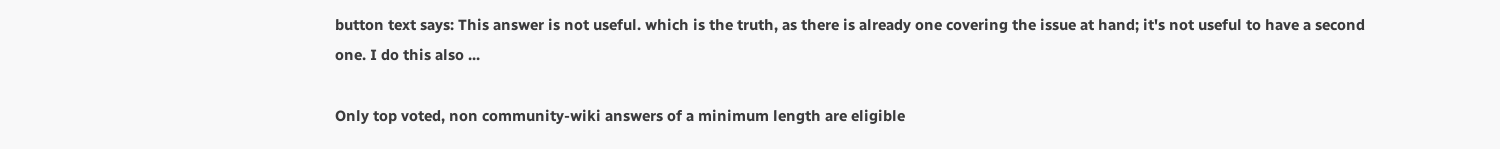button text says: This answer is not useful. which is the truth, as there is already one covering the issue at hand; it's not useful to have a second one. I do this also ...

Only top voted, non community-wiki answers of a minimum length are eligible